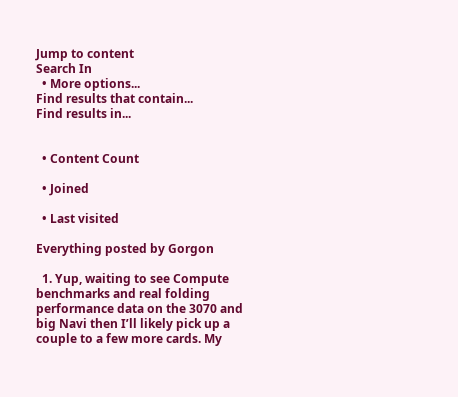Jump to content
Search In
  • More options...
Find results that contain...
Find results in...


  • Content Count

  • Joined

  • Last visited

Everything posted by Gorgon

  1. Yup, waiting to see Compute benchmarks and real folding performance data on the 3070 and big Navi then I’ll likely pick up a couple to a few more cards. My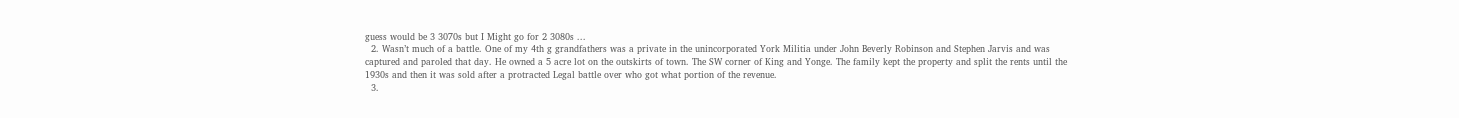guess would be 3 3070s but I Might go for 2 3080s ...
  2. Wasn’t much of a battle. One of my 4th g grandfathers was a private in the unincorporated York Militia under John Beverly Robinson and Stephen Jarvis and was captured and paroled that day. He owned a 5 acre lot on the outskirts of town. The SW corner of King and Yonge. The family kept the property and split the rents until the 1930s and then it was sold after a protracted Legal battle over who got what portion of the revenue.
  3.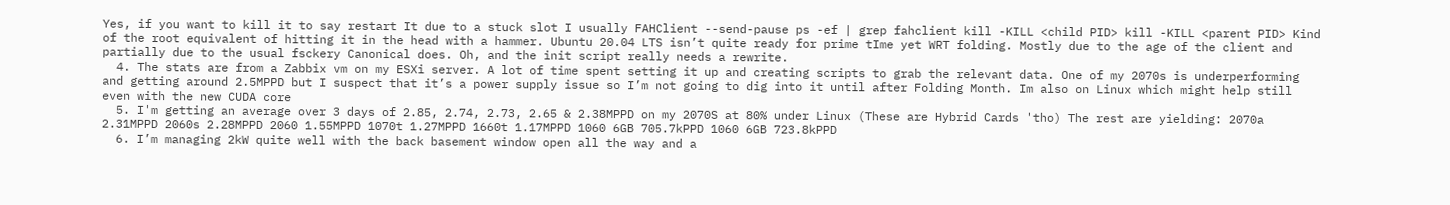Yes, if you want to kill it to say restart It due to a stuck slot I usually FAHClient --send-pause ps -ef | grep fahclient kill -KILL <child PID> kill -KILL <parent PID> Kind of the root equivalent of hitting it in the head with a hammer. Ubuntu 20.04 LTS isn’t quite ready for prime tIme yet WRT folding. Mostly due to the age of the client and partially due to the usual fsckery Canonical does. Oh, and the init script really needs a rewrite.
  4. The stats are from a Zabbix vm on my ESXi server. A lot of time spent setting it up and creating scripts to grab the relevant data. One of my 2070s is underperforming and getting around 2.5MPPD but I suspect that it’s a power supply issue so I’m not going to dig into it until after Folding Month. Im also on Linux which might help still even with the new CUDA core
  5. I'm getting an average over 3 days of 2.85, 2.74, 2.73, 2.65 & 2.38MPPD on my 2070S at 80% under Linux (These are Hybrid Cards 'tho) The rest are yielding: 2070a 2.31MPPD 2060s 2.28MPPD 2060 1.55MPPD 1070t 1.27MPPD 1660t 1.17MPPD 1060 6GB 705.7kPPD 1060 6GB 723.8kPPD
  6. I’m managing 2kW quite well with the back basement window open all the way and a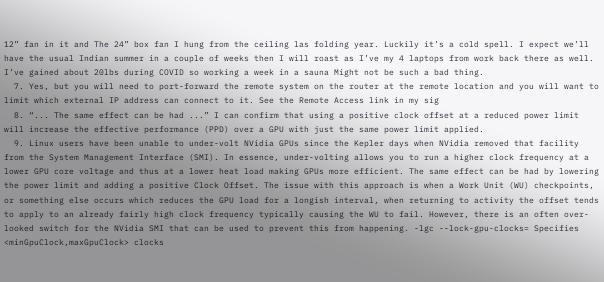12” fan in it and The 24” box fan I hung from the ceiling las folding year. Luckily it’s a cold spell. I expect we’ll have the usual Indian summer in a couple of weeks then I will roast as I’ve my 4 laptops from work back there as well. I’ve gained about 20lbs during COVID so working a week in a sauna Might not be such a bad thing.
  7. Yes, but you will need to port-forward the remote system on the router at the remote location and you will want to limit which external IP address can connect to it. See the Remote Access link in my sig
  8. “... The same effect can be had ...” I can confirm that using a positive clock offset at a reduced power limit will increase the effective performance (PPD) over a GPU with just the same power limit applied.
  9. Linux users have been unable to under-volt NVidia GPUs since the Kepler days when NVidia removed that facility from the System Management Interface (SMI). In essence, under-volting allows you to run a higher clock frequency at a lower GPU core voltage and thus at a lower heat load making GPUs more efficient. The same effect can be had by lowering the power limit and adding a positive Clock Offset. The issue with this approach is when a Work Unit (WU) checkpoints, or something else occurs which reduces the GPU load for a longish interval, when returning to activity the offset tends to apply to an already fairly high clock frequency typically causing the WU to fail. However, there is an often over-looked switch for the NVidia SMI that can be used to prevent this from happening. -lgc --lock-gpu-clocks= Specifies <minGpuClock,maxGpuClock> clocks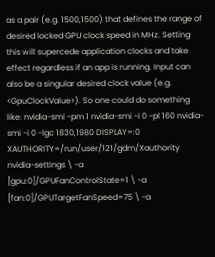as a pair (e.g. 1500,1500) that defines the range of desired locked GPU clock speed in MHz. Setting this will supercede application clocks and take effect regardless if an app is running. Input can also be a singular desired clock value (e.g. <GpuClockValue>). So one could do something like: nvidia-smi -pm 1 nvidia-smi -i 0 -pl 160 nvidia-smi -i 0 -lgc 1830,1980 DISPLAY=:0 XAUTHORITY=/run/user/121/gdm/Xauthority nvidia-settings \ -a [gpu:0]/GPUFanControlState=1 \ -a [fan:0]/GPUTargetFanSpeed=75 \ -a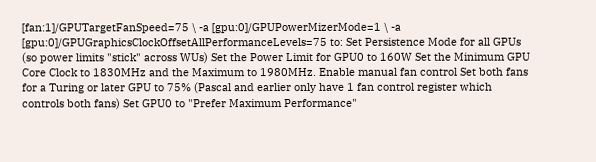[fan:1]/GPUTargetFanSpeed=75 \ -a [gpu:0]/GPUPowerMizerMode=1 \ -a [gpu:0]/GPUGraphicsClockOffsetAllPerformanceLevels=75 to: Set Persistence Mode for all GPUs (so power limits "stick" across WUs) Set the Power Limit for GPU0 to 160W Set the Minimum GPU Core Clock to 1830MHz and the Maximum to 1980MHz. Enable manual fan control Set both fans for a Turing or later GPU to 75% (Pascal and earlier only have 1 fan control register which controls both fans) Set GPU0 to "Prefer Maximum Performance"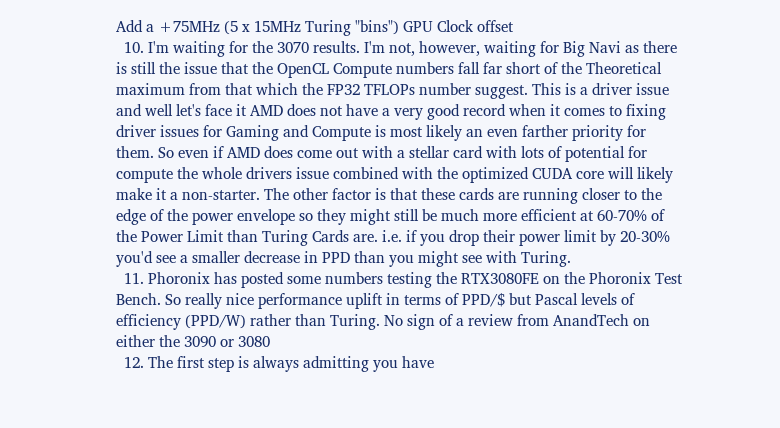Add a +75MHz (5 x 15MHz Turing "bins") GPU Clock offset
  10. I'm waiting for the 3070 results. I'm not, however, waiting for Big Navi as there is still the issue that the OpenCL Compute numbers fall far short of the Theoretical maximum from that which the FP32 TFLOPs number suggest. This is a driver issue and well let's face it AMD does not have a very good record when it comes to fixing driver issues for Gaming and Compute is most likely an even farther priority for them. So even if AMD does come out with a stellar card with lots of potential for compute the whole drivers issue combined with the optimized CUDA core will likely make it a non-starter. The other factor is that these cards are running closer to the edge of the power envelope so they might still be much more efficient at 60-70% of the Power Limit than Turing Cards are. i.e. if you drop their power limit by 20-30% you'd see a smaller decrease in PPD than you might see with Turing.
  11. Phoronix has posted some numbers testing the RTX3080FE on the Phoronix Test Bench. So really nice performance uplift in terms of PPD/$ but Pascal levels of efficiency (PPD/W) rather than Turing. No sign of a review from AnandTech on either the 3090 or 3080
  12. The first step is always admitting you have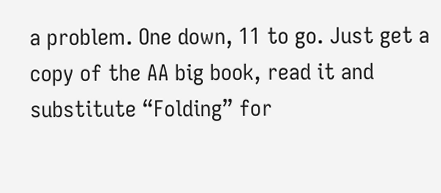a problem. One down, 11 to go. Just get a copy of the AA big book, read it and substitute “Folding” for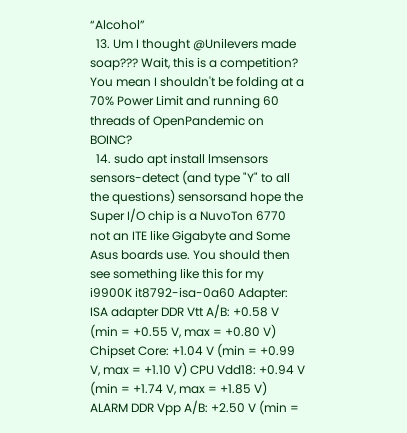“Alcohol”
  13. Um I thought @Unilevers made soap??? Wait, this is a competition? You mean I shouldn't be folding at a 70% Power Limit and running 60 threads of OpenPandemic on BOINC?
  14. sudo apt install lmsensors sensors-detect (and type "Y" to all the questions) sensorsand hope the Super I/O chip is a NuvoTon 6770 not an ITE like Gigabyte and Some Asus boards use. You should then see something like this for my i9900K it8792-isa-0a60 Adapter: ISA adapter DDR Vtt A/B: +0.58 V (min = +0.55 V, max = +0.80 V) Chipset Core: +1.04 V (min = +0.99 V, max = +1.10 V) CPU Vdd18: +0.94 V (min = +1.74 V, max = +1.85 V) ALARM DDR Vpp A/B: +2.50 V (min =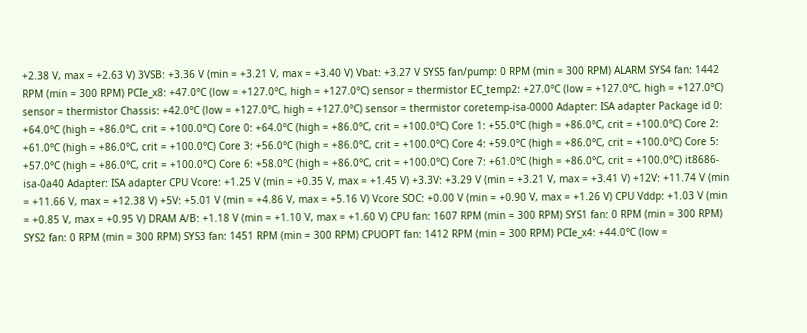+2.38 V, max = +2.63 V) 3VSB: +3.36 V (min = +3.21 V, max = +3.40 V) Vbat: +3.27 V SYS5 fan/pump: 0 RPM (min = 300 RPM) ALARM SYS4 fan: 1442 RPM (min = 300 RPM) PCIe_x8: +47.0°C (low = +127.0°C, high = +127.0°C) sensor = thermistor EC_temp2: +27.0°C (low = +127.0°C, high = +127.0°C) sensor = thermistor Chassis: +42.0°C (low = +127.0°C, high = +127.0°C) sensor = thermistor coretemp-isa-0000 Adapter: ISA adapter Package id 0: +64.0°C (high = +86.0°C, crit = +100.0°C) Core 0: +64.0°C (high = +86.0°C, crit = +100.0°C) Core 1: +55.0°C (high = +86.0°C, crit = +100.0°C) Core 2: +61.0°C (high = +86.0°C, crit = +100.0°C) Core 3: +56.0°C (high = +86.0°C, crit = +100.0°C) Core 4: +59.0°C (high = +86.0°C, crit = +100.0°C) Core 5: +57.0°C (high = +86.0°C, crit = +100.0°C) Core 6: +58.0°C (high = +86.0°C, crit = +100.0°C) Core 7: +61.0°C (high = +86.0°C, crit = +100.0°C) it8686-isa-0a40 Adapter: ISA adapter CPU Vcore: +1.25 V (min = +0.35 V, max = +1.45 V) +3.3V: +3.29 V (min = +3.21 V, max = +3.41 V) +12V: +11.74 V (min = +11.66 V, max = +12.38 V) +5V: +5.01 V (min = +4.86 V, max = +5.16 V) Vcore SOC: +0.00 V (min = +0.90 V, max = +1.26 V) CPU Vddp: +1.03 V (min = +0.85 V, max = +0.95 V) DRAM A/B: +1.18 V (min = +1.10 V, max = +1.60 V) CPU fan: 1607 RPM (min = 300 RPM) SYS1 fan: 0 RPM (min = 300 RPM) SYS2 fan: 0 RPM (min = 300 RPM) SYS3 fan: 1451 RPM (min = 300 RPM) CPUOPT fan: 1412 RPM (min = 300 RPM) PCIe_x4: +44.0°C (low =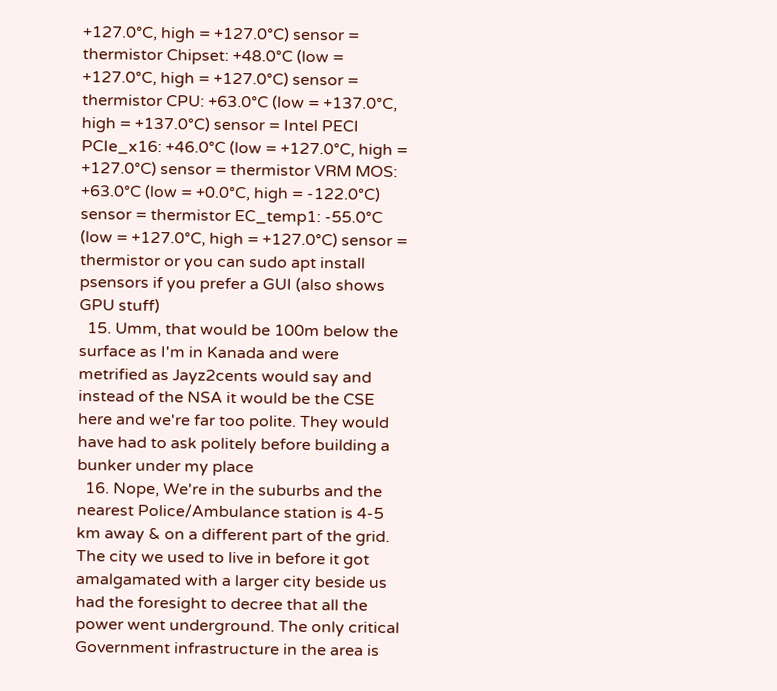+127.0°C, high = +127.0°C) sensor = thermistor Chipset: +48.0°C (low = +127.0°C, high = +127.0°C) sensor = thermistor CPU: +63.0°C (low = +137.0°C, high = +137.0°C) sensor = Intel PECI PCIe_x16: +46.0°C (low = +127.0°C, high = +127.0°C) sensor = thermistor VRM MOS: +63.0°C (low = +0.0°C, high = -122.0°C) sensor = thermistor EC_temp1: -55.0°C (low = +127.0°C, high = +127.0°C) sensor = thermistor or you can sudo apt install psensors if you prefer a GUI (also shows GPU stuff)
  15. Umm, that would be 100m below the surface as I'm in Kanada and were metrified as Jayz2cents would say and instead of the NSA it would be the CSE here and we're far too polite. They would have had to ask politely before building a bunker under my place
  16. Nope, We're in the suburbs and the nearest Police/Ambulance station is 4-5 km away & on a different part of the grid. The city we used to live in before it got amalgamated with a larger city beside us had the foresight to decree that all the power went underground. The only critical Government infrastructure in the area is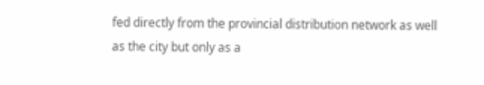fed directly from the provincial distribution network as well as the city but only as a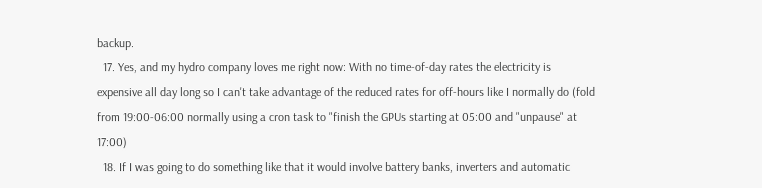backup.
  17. Yes, and my hydro company loves me right now: With no time-of-day rates the electricity is expensive all day long so I can't take advantage of the reduced rates for off-hours like I normally do (fold from 19:00-06:00 normally using a cron task to "finish the GPUs starting at 05:00 and "unpause" at 17:00)
  18. If I was going to do something like that it would involve battery banks, inverters and automatic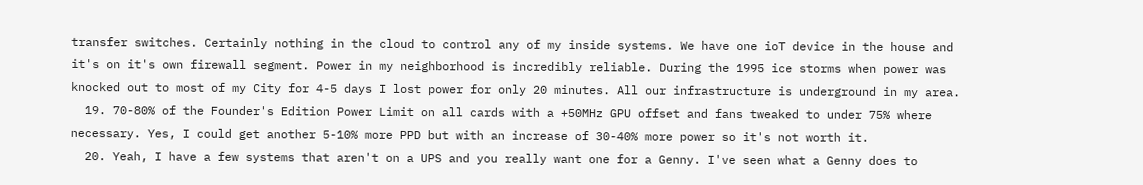transfer switches. Certainly nothing in the cloud to control any of my inside systems. We have one ioT device in the house and it's on it's own firewall segment. Power in my neighborhood is incredibly reliable. During the 1995 ice storms when power was knocked out to most of my City for 4-5 days I lost power for only 20 minutes. All our infrastructure is underground in my area.
  19. 70-80% of the Founder's Edition Power Limit on all cards with a +50MHz GPU offset and fans tweaked to under 75% where necessary. Yes, I could get another 5-10% more PPD but with an increase of 30-40% more power so it's not worth it.
  20. Yeah, I have a few systems that aren't on a UPS and you really want one for a Genny. I've seen what a Genny does to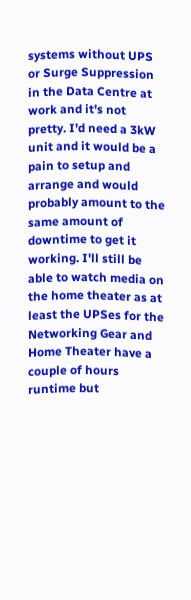systems without UPS or Surge Suppression in the Data Centre at work and it's not pretty. I'd need a 3kW unit and it would be a pain to setup and arrange and would probably amount to the same amount of downtime to get it working. I'll still be able to watch media on the home theater as at least the UPSes for the Networking Gear and Home Theater have a couple of hours runtime but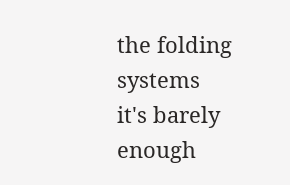the folding systems it's barely enough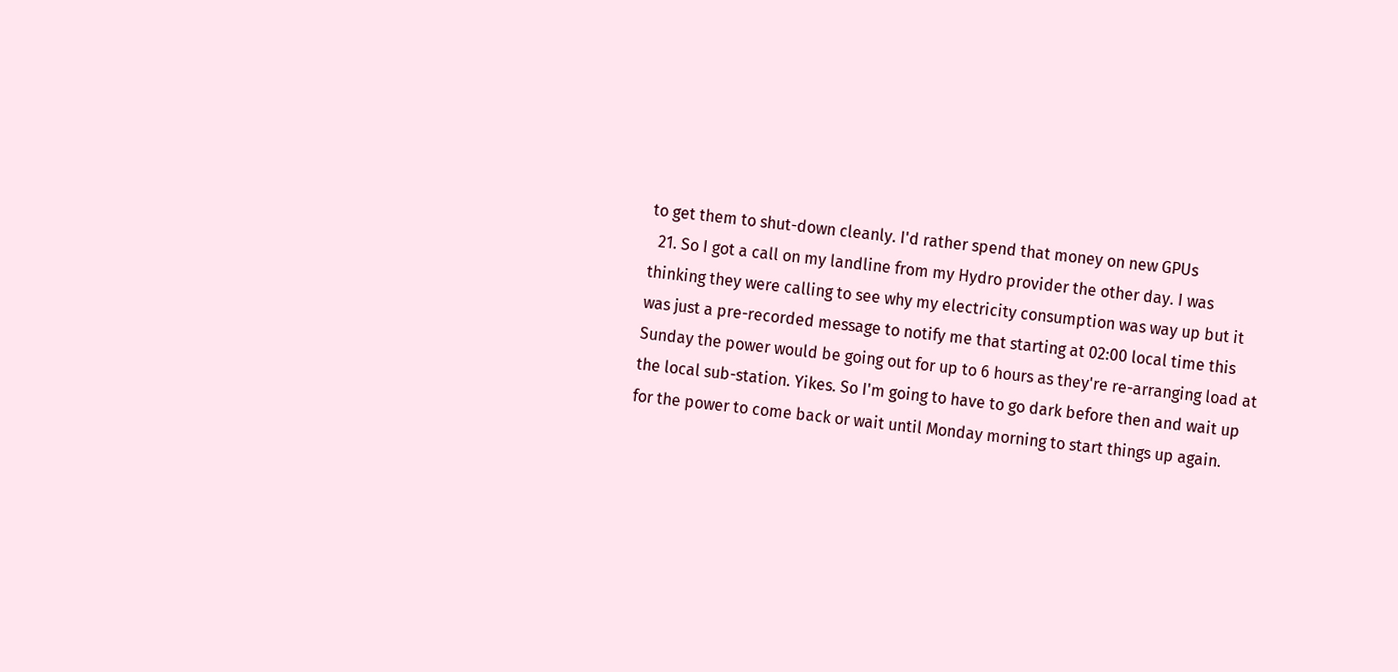to get them to shut-down cleanly. I'd rather spend that money on new GPUs
  21. So I got a call on my landline from my Hydro provider the other day. I was thinking they were calling to see why my electricity consumption was way up but it was just a pre-recorded message to notify me that starting at 02:00 local time this Sunday the power would be going out for up to 6 hours as they're re-arranging load at the local sub-station. Yikes. So I'm going to have to go dark before then and wait up for the power to come back or wait until Monday morning to start things up again.